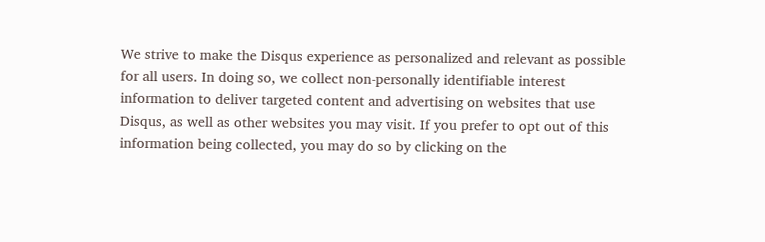We strive to make the Disqus experience as personalized and relevant as possible for all users. In doing so, we collect non-personally identifiable interest information to deliver targeted content and advertising on websites that use Disqus, as well as other websites you may visit. If you prefer to opt out of this information being collected, you may do so by clicking on the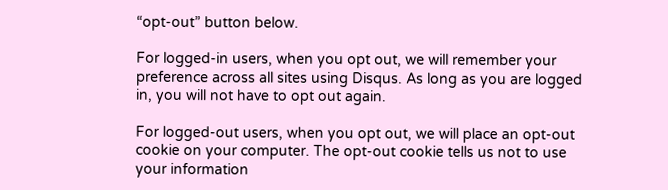“opt-out” button below.

For logged-in users, when you opt out, we will remember your preference across all sites using Disqus. As long as you are logged in, you will not have to opt out again.

For logged-out users, when you opt out, we will place an opt-out cookie on your computer. The opt-out cookie tells us not to use your information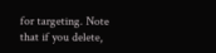for targeting. Note that if you delete,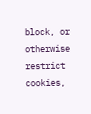block, or otherwise restrict cookies,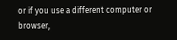or if you use a different computer or browser,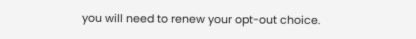you will need to renew your opt-out choice.